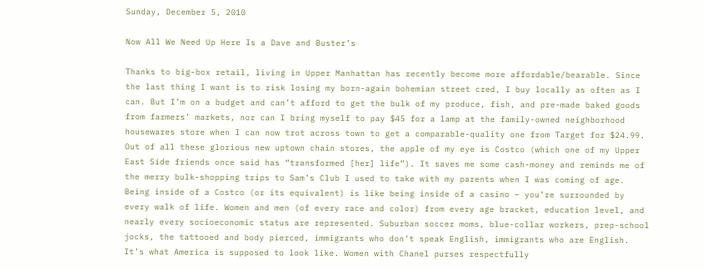Sunday, December 5, 2010

Now All We Need Up Here Is a Dave and Buster’s

Thanks to big-box retail, living in Upper Manhattan has recently become more affordable/bearable. Since the last thing I want is to risk losing my born-again bohemian street cred, I buy locally as often as I can. But I’m on a budget and can’t afford to get the bulk of my produce, fish, and pre-made baked goods from farmers’ markets, nor can I bring myself to pay $45 for a lamp at the family-owned neighborhood housewares store when I can now trot across town to get a comparable-quality one from Target for $24.99. Out of all these glorious new uptown chain stores, the apple of my eye is Costco (which one of my Upper East Side friends once said has “transformed [her] life”). It saves me some cash-money and reminds me of the merry bulk-shopping trips to Sam’s Club I used to take with my parents when I was coming of age. Being inside of a Costco (or its equivalent) is like being inside of a casino – you’re surrounded by every walk of life. Women and men (of every race and color) from every age bracket, education level, and nearly every socioeconomic status are represented. Suburban soccer moms, blue-collar workers, prep-school jocks, the tattooed and body pierced, immigrants who don’t speak English, immigrants who are English. It’s what America is supposed to look like. Women with Chanel purses respectfully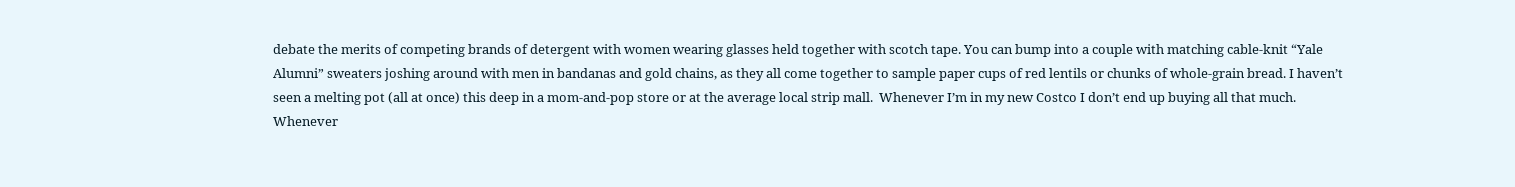debate the merits of competing brands of detergent with women wearing glasses held together with scotch tape. You can bump into a couple with matching cable-knit “Yale Alumni” sweaters joshing around with men in bandanas and gold chains, as they all come together to sample paper cups of red lentils or chunks of whole-grain bread. I haven’t seen a melting pot (all at once) this deep in a mom-and-pop store or at the average local strip mall.  Whenever I’m in my new Costco I don’t end up buying all that much. Whenever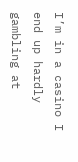I’m in a casino I end up hardly gambling at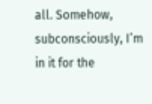all. Somehow, subconsciously, I’m in it for the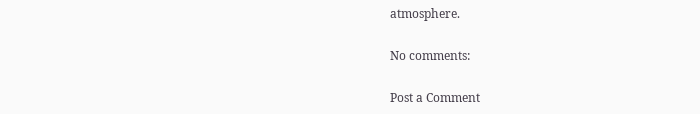atmosphere.

No comments:

Post a Comment